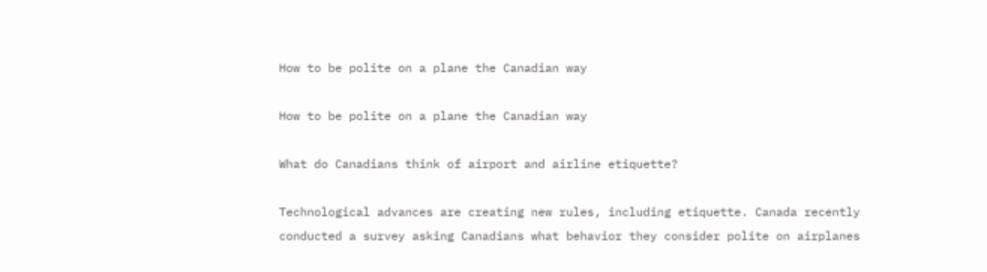How to be polite on a plane the Canadian way

How to be polite on a plane the Canadian way

What do Canadians think of airport and airline etiquette?

Technological advances are creating new rules, including etiquette. Canada recently conducted a survey asking Canadians what behavior they consider polite on airplanes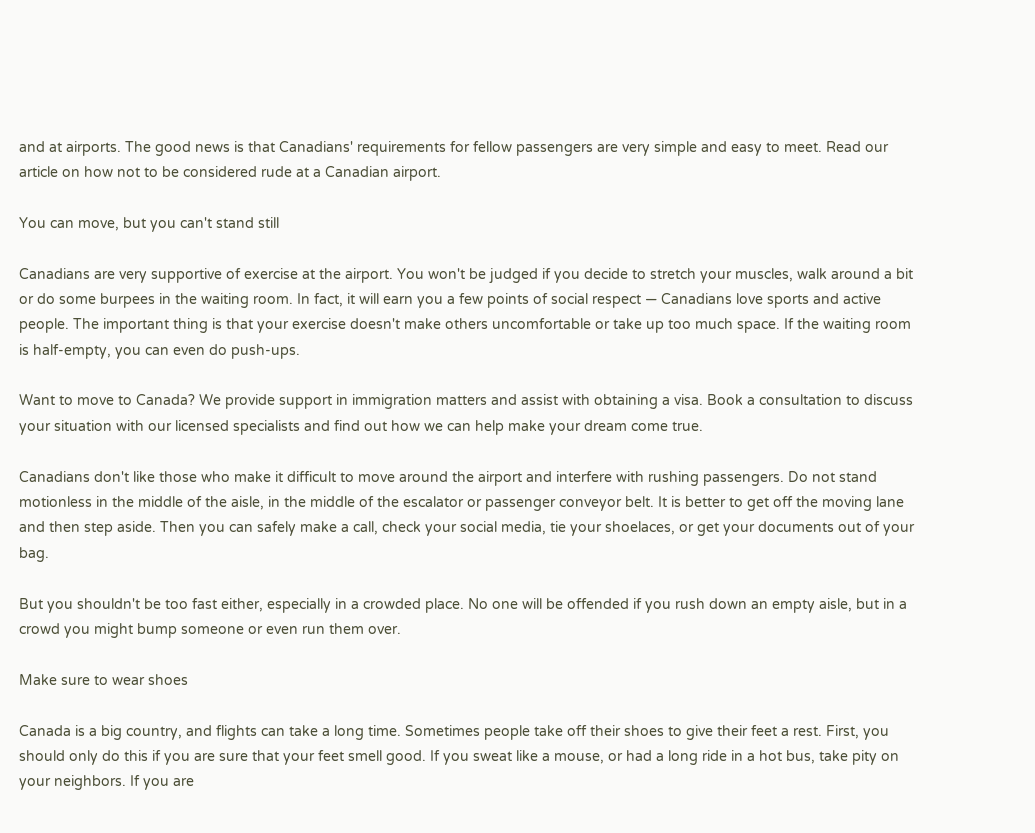and at airports. The good news is that Canadians' requirements for fellow passengers are very simple and easy to meet. Read our article on how not to be considered rude at a Canadian airport.

You can move, but you can't stand still

Canadians are very supportive of exercise at the airport. You won't be judged if you decide to stretch your muscles, walk around a bit or do some burpees in the waiting room. In fact, it will earn you a few points of social respect — Canadians love sports and active people. The important thing is that your exercise doesn't make others uncomfortable or take up too much space. If the waiting room is half-empty, you can even do push-ups.

Want to move to Canada? We provide support in immigration matters and assist with obtaining a visa. Book a consultation to discuss your situation with our licensed specialists and find out how we can help make your dream come true.

Canadians don't like those who make it difficult to move around the airport and interfere with rushing passengers. Do not stand motionless in the middle of the aisle, in the middle of the escalator or passenger conveyor belt. It is better to get off the moving lane and then step aside. Then you can safely make a call, check your social media, tie your shoelaces, or get your documents out of your bag.

But you shouldn't be too fast either, especially in a crowded place. No one will be offended if you rush down an empty aisle, but in a crowd you might bump someone or even run them over.

Make sure to wear shoes

Canada is a big country, and flights can take a long time. Sometimes people take off their shoes to give their feet a rest. First, you should only do this if you are sure that your feet smell good. If you sweat like a mouse, or had a long ride in a hot bus, take pity on your neighbors. If you are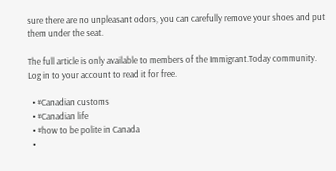sure there are no unpleasant odors, you can carefully remove your shoes and put them under the seat.

The full article is only available to members of the Immigrant.Today community.
Log in to your account to read it for free.

  • #Canadian customs
  • #Canadian life
  • #how to be polite in Canada
  •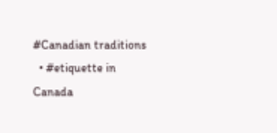#Canadian traditions
  • #etiquette in Canada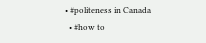• #politeness in Canada
  • #how to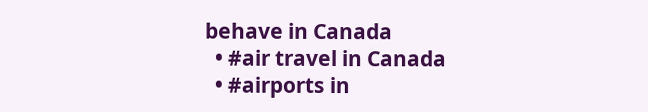behave in Canada
  • #air travel in Canada
  • #airports in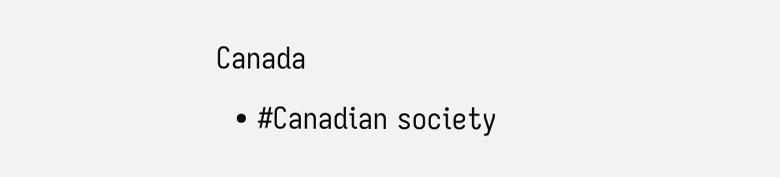Canada
  • #Canadian society